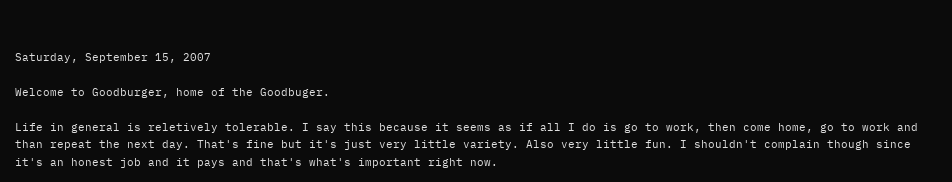Saturday, September 15, 2007

Welcome to Goodburger, home of the Goodbuger.

Life in general is reletively tolerable. I say this because it seems as if all I do is go to work, then come home, go to work and than repeat the next day. That's fine but it's just very little variety. Also very little fun. I shouldn't complain though since it's an honest job and it pays and that's what's important right now.